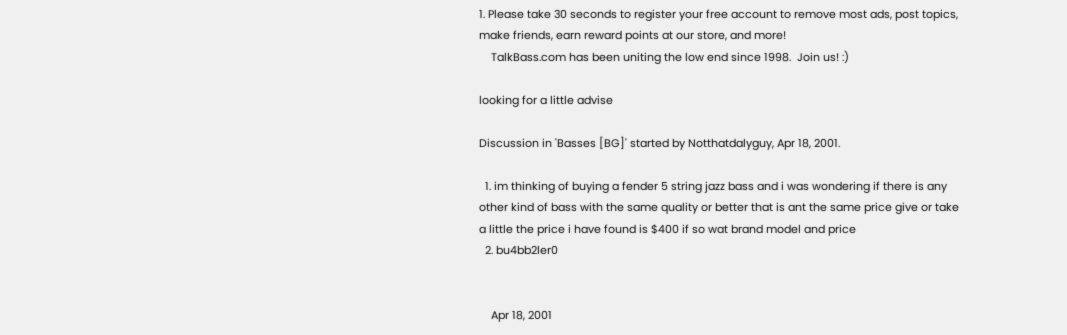1. Please take 30 seconds to register your free account to remove most ads, post topics, make friends, earn reward points at our store, and more!
    TalkBass.com has been uniting the low end since 1998.  Join us! :)

looking for a little advise

Discussion in 'Basses [BG]' started by Notthatdalyguy, Apr 18, 2001.

  1. im thinking of buying a fender 5 string jazz bass and i was wondering if there is any other kind of bass with the same quality or better that is ant the same price give or take a little the price i have found is $400 if so wat brand model and price
  2. bu4bb2ler0


    Apr 18, 2001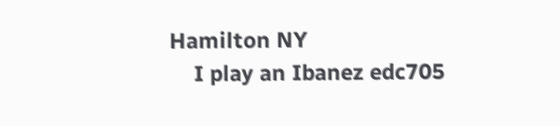Hamilton NY
    I play an Ibanez edc705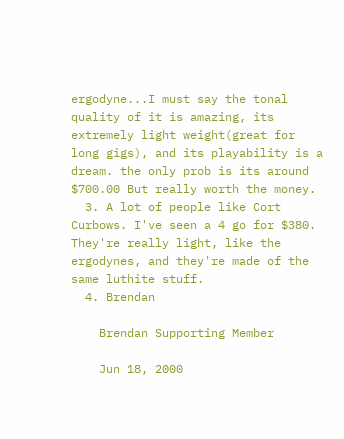ergodyne...I must say the tonal quality of it is amazing, its extremely light weight(great for long gigs), and its playability is a dream. the only prob is its around $700.00 But really worth the money.
  3. A lot of people like Cort Curbows. I've seen a 4 go for $380. They're really light, like the ergodynes, and they're made of the same luthite stuff.
  4. Brendan

    Brendan Supporting Member

    Jun 18, 2000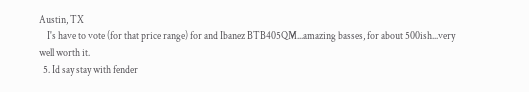Austin, TX
    I's have to vote (for that price range) for and Ibanez BTB405QM...amazing basses, for about 500ish...very well worth it.
  5. Id say stay with fender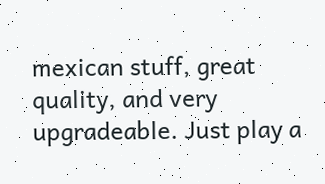mexican stuff, great quality, and very upgradeable. Just play a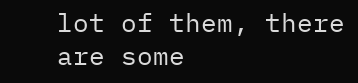lot of them, there are some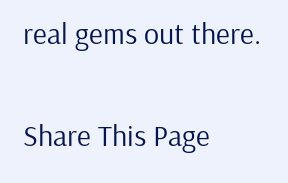real gems out there.

Share This Page